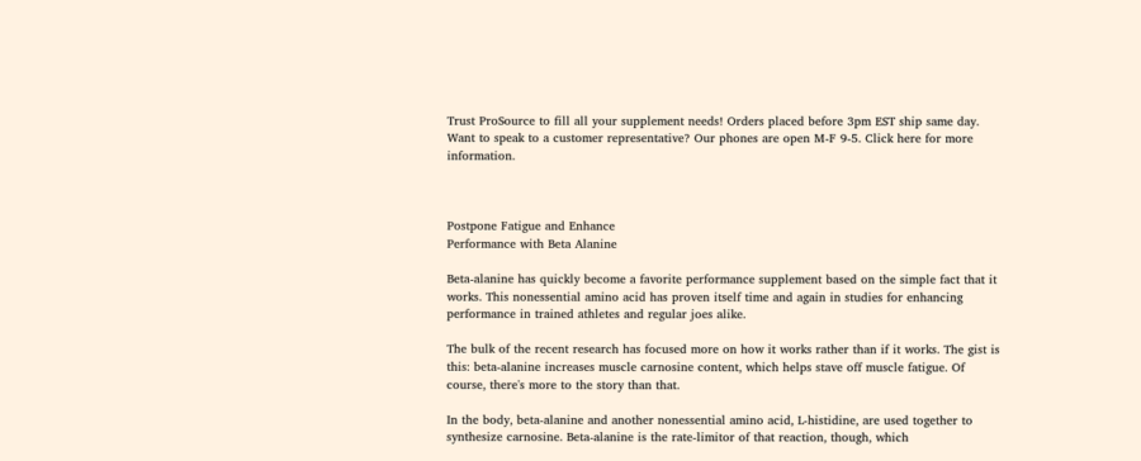Trust ProSource to fill all your supplement needs! Orders placed before 3pm EST ship same day. Want to speak to a customer representative? Our phones are open M-F 9-5. Click here for more information.



Postpone Fatigue and Enhance
Performance with Beta Alanine

Beta-alanine has quickly become a favorite performance supplement based on the simple fact that it works. This nonessential amino acid has proven itself time and again in studies for enhancing performance in trained athletes and regular joes alike.

The bulk of the recent research has focused more on how it works rather than if it works. The gist is this: beta-alanine increases muscle carnosine content, which helps stave off muscle fatigue. Of course, there's more to the story than that.

In the body, beta-alanine and another nonessential amino acid, L-histidine, are used together to synthesize carnosine. Beta-alanine is the rate-limitor of that reaction, though, which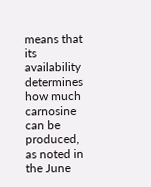means that its availability determines how much carnosine can be produced, as noted in the June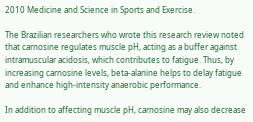2010 Medicine and Science in Sports and Exercise.

The Brazilian researchers who wrote this research review noted that carnosine regulates muscle pH, acting as a buffer against intramuscular acidosis, which contributes to fatigue. Thus, by increasing carnosine levels, beta-alanine helps to delay fatigue and enhance high-intensity anaerobic performance.

In addition to affecting muscle pH, carnosine may also decrease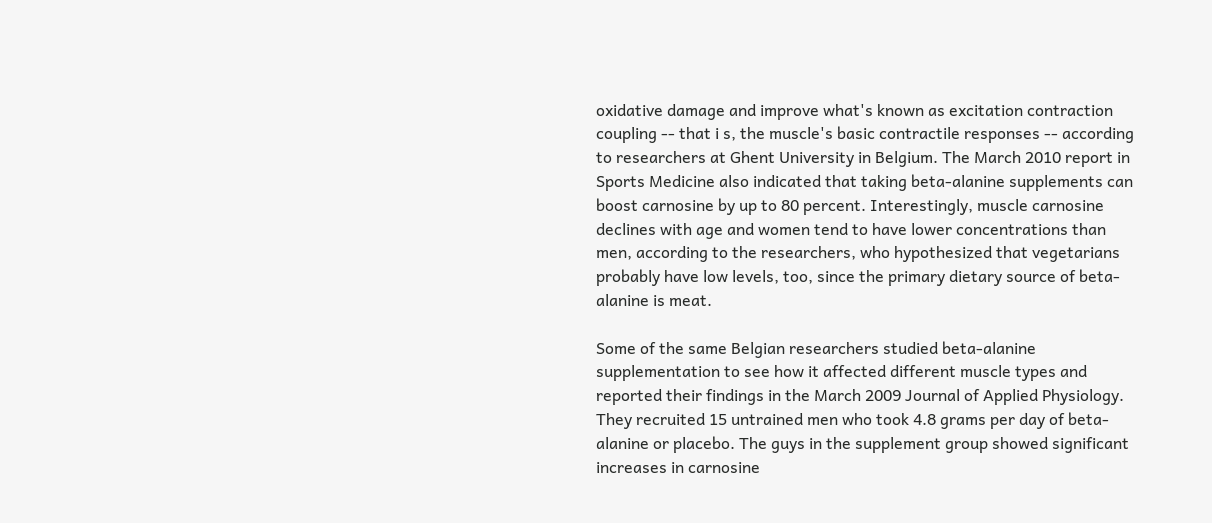oxidative damage and improve what's known as excitation contraction coupling -- that i s, the muscle's basic contractile responses -- according to researchers at Ghent University in Belgium. The March 2010 report in Sports Medicine also indicated that taking beta-alanine supplements can boost carnosine by up to 80 percent. Interestingly, muscle carnosine declines with age and women tend to have lower concentrations than men, according to the researchers, who hypothesized that vegetarians probably have low levels, too, since the primary dietary source of beta-alanine is meat.

Some of the same Belgian researchers studied beta-alanine supplementation to see how it affected different muscle types and reported their findings in the March 2009 Journal of Applied Physiology. They recruited 15 untrained men who took 4.8 grams per day of beta-alanine or placebo. The guys in the supplement group showed significant increases in carnosine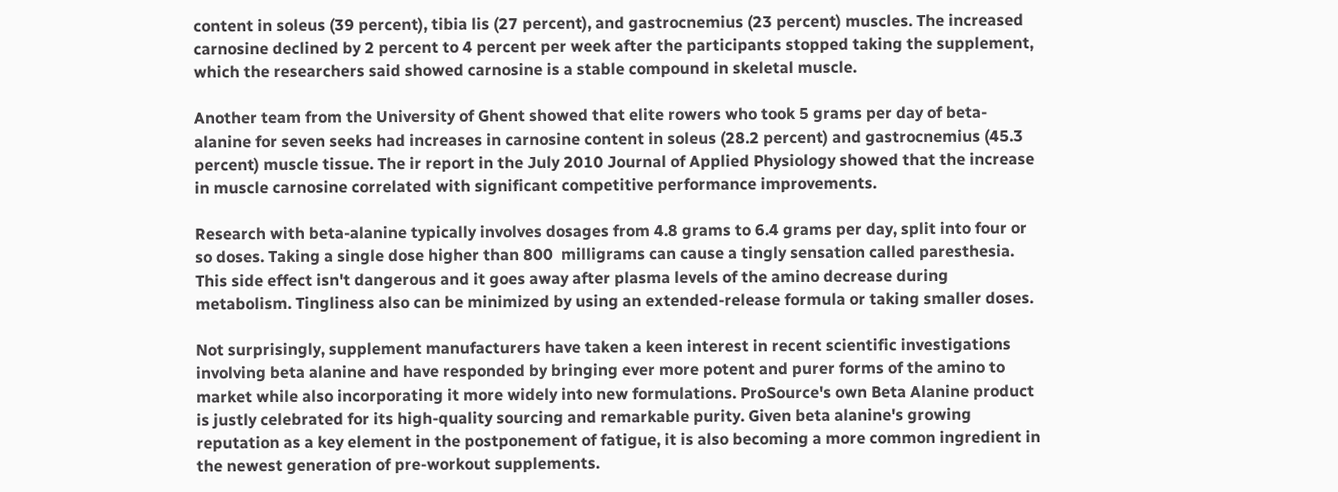content in soleus (39 percent), tibia lis (27 percent), and gastrocnemius (23 percent) muscles. The increased carnosine declined by 2 percent to 4 percent per week after the participants stopped taking the supplement, which the researchers said showed carnosine is a stable compound in skeletal muscle.

Another team from the University of Ghent showed that elite rowers who took 5 grams per day of beta-alanine for seven seeks had increases in carnosine content in soleus (28.2 percent) and gastrocnemius (45.3 percent) muscle tissue. The ir report in the July 2010 Journal of Applied Physiology showed that the increase in muscle carnosine correlated with significant competitive performance improvements.

Research with beta-alanine typically involves dosages from 4.8 grams to 6.4 grams per day, split into four or so doses. Taking a single dose higher than 800  milligrams can cause a tingly sensation called paresthesia. This side effect isn't dangerous and it goes away after plasma levels of the amino decrease during metabolism. Tingliness also can be minimized by using an extended-release formula or taking smaller doses.

Not surprisingly, supplement manufacturers have taken a keen interest in recent scientific investigations involving beta alanine and have responded by bringing ever more potent and purer forms of the amino to market while also incorporating it more widely into new formulations. ProSource's own Beta Alanine product is justly celebrated for its high-quality sourcing and remarkable purity. Given beta alanine's growing reputation as a key element in the postponement of fatigue, it is also becoming a more common ingredient in the newest generation of pre-workout supplements.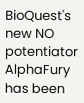BioQuest's new NO potentiator AlphaFury has been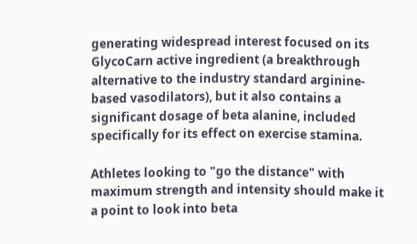generating widespread interest focused on its GlycoCarn active ingredient (a breakthrough alternative to the industry standard arginine-based vasodilators), but it also contains a significant dosage of beta alanine, included specifically for its effect on exercise stamina.

Athletes looking to "go the distance" with maximum strength and intensity should make it a point to look into beta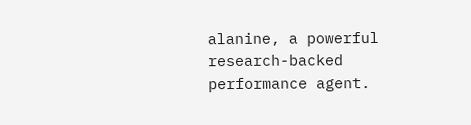alanine, a powerful research-backed performance agent.